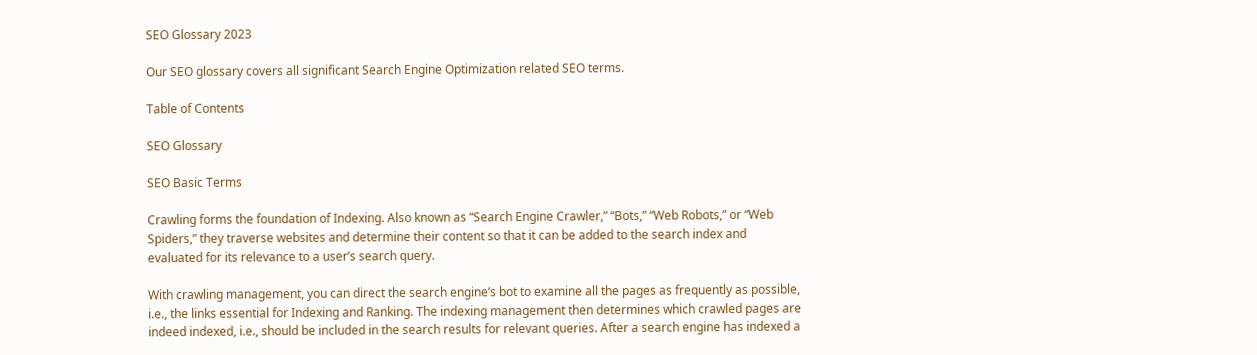SEO Glossary 2023

Our SEO glossary covers all significant Search Engine Optimization related SEO terms.

Table of Contents

SEO Glossary

SEO Basic Terms

Crawling forms the foundation of Indexing. Also known as “Search Engine Crawler,” “Bots,” “Web Robots,” or “Web Spiders,” they traverse websites and determine their content so that it can be added to the search index and evaluated for its relevance to a user’s search query.

With crawling management, you can direct the search engine’s bot to examine all the pages as frequently as possible, i.e., the links essential for Indexing and Ranking. The indexing management then determines which crawled pages are indeed indexed, i.e., should be included in the search results for relevant queries. After a search engine has indexed a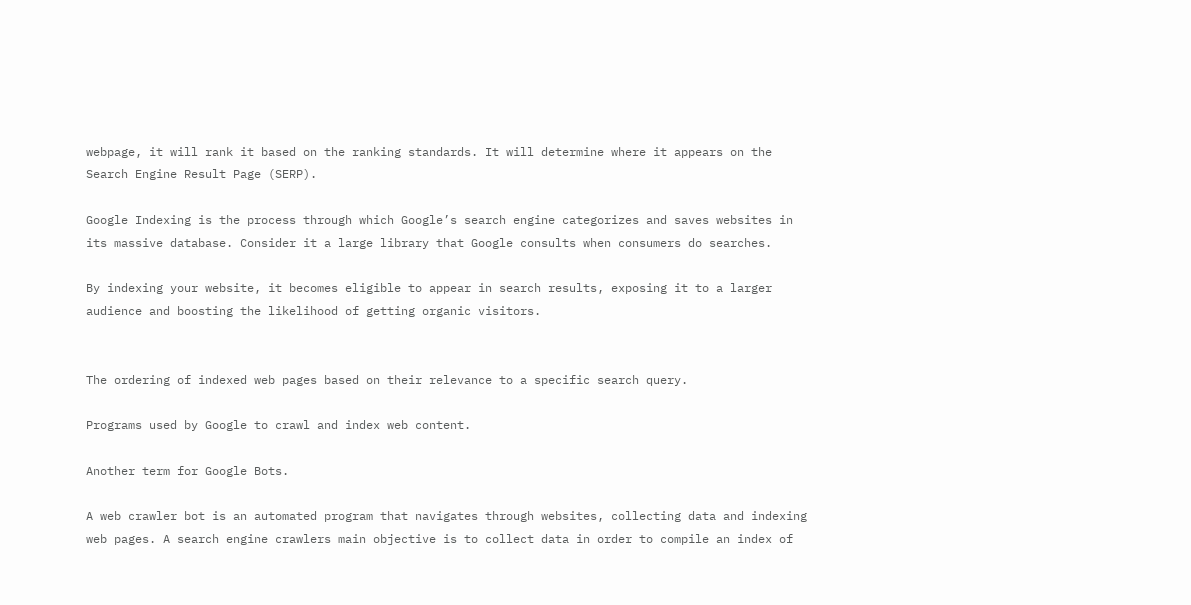webpage, it will rank it based on the ranking standards. It will determine where it appears on the Search Engine Result Page (SERP).

Google Indexing is the process through which Google’s search engine categorizes and saves websites in its massive database. Consider it a large library that Google consults when consumers do searches.

By indexing your website, it becomes eligible to appear in search results, exposing it to a larger audience and boosting the likelihood of getting organic visitors.


The ordering of indexed web pages based on their relevance to a specific search query.

Programs used by Google to crawl and index web content.

Another term for Google Bots.

A web crawler bot is an automated program that navigates through websites, collecting data and indexing web pages. A search engine crawlers main objective is to collect data in order to compile an index of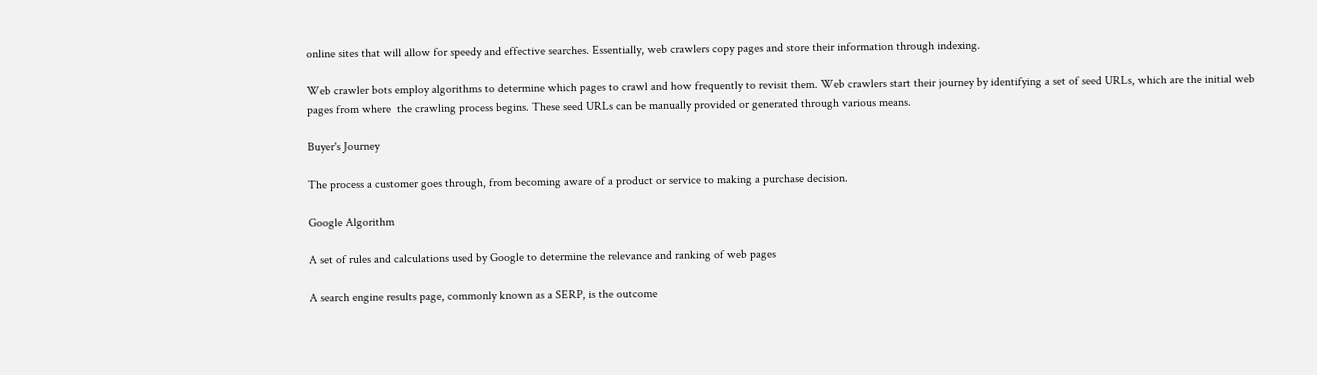online sites that will allow for speedy and effective searches. Essentially, web crawlers copy pages and store their information through indexing.

Web crawler bots employ algorithms to determine which pages to crawl and how frequently to revisit them. Web crawlers start their journey by identifying a set of seed URLs, which are the initial web pages from where  the crawling process begins. These seed URLs can be manually provided or generated through various means.

Buyer's Journey

The process a customer goes through, from becoming aware of a product or service to making a purchase decision.

Google Algorithm

A set of rules and calculations used by Google to determine the relevance and ranking of web pages

A search engine results page, commonly known as a SERP, is the outcome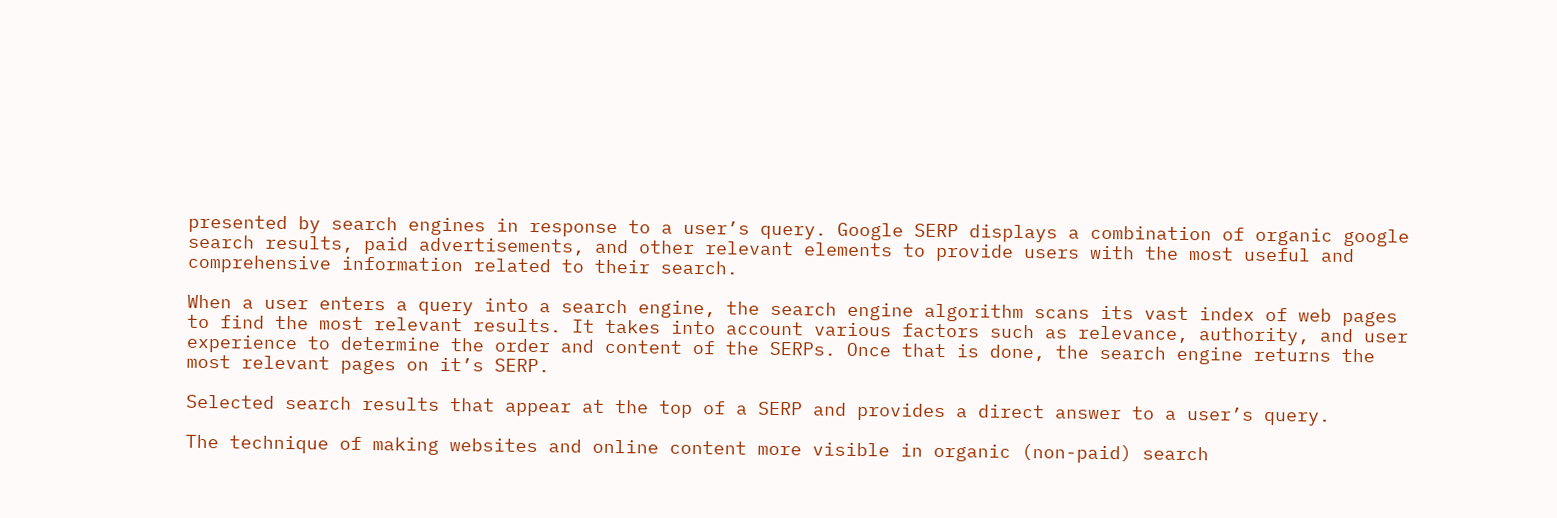presented by search engines in response to a user’s query. Google SERP displays a combination of organic google search results, paid advertisements, and other relevant elements to provide users with the most useful and comprehensive information related to their search.

When a user enters a query into a search engine, the search engine algorithm scans its vast index of web pages to find the most relevant results. It takes into account various factors such as relevance, authority, and user experience to determine the order and content of the SERPs. Once that is done, the search engine returns the most relevant pages on it’s SERP.

Selected search results that appear at the top of a SERP and provides a direct answer to a user’s query.

The technique of making websites and online content more visible in organic (non-paid) search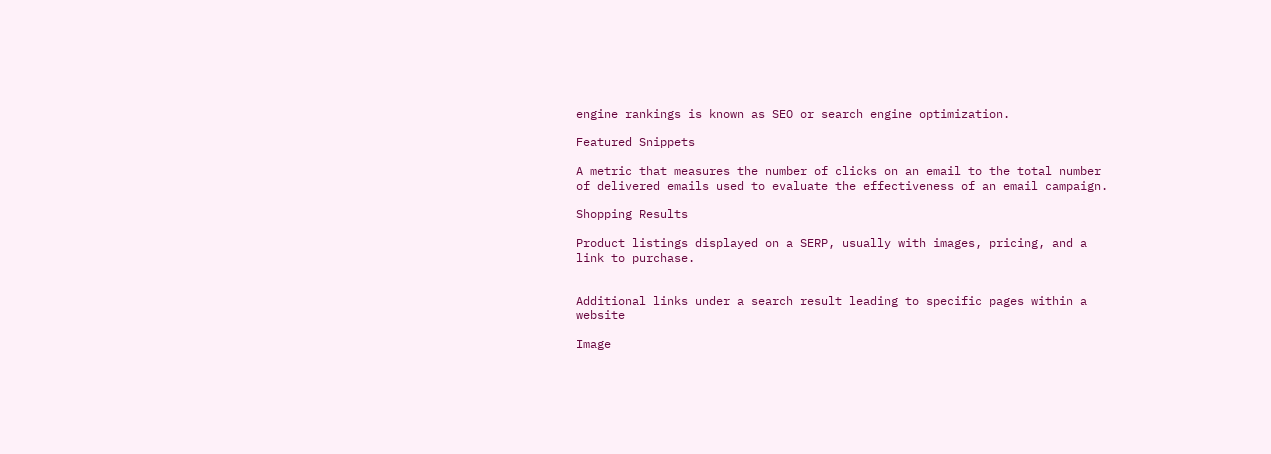engine rankings is known as SEO or search engine optimization.

Featured Snippets

A metric that measures the number of clicks on an email to the total number of delivered emails used to evaluate the effectiveness of an email campaign.

Shopping Results

Product listings displayed on a SERP, usually with images, pricing, and a link to purchase.


Additional links under a search result leading to specific pages within a website

Image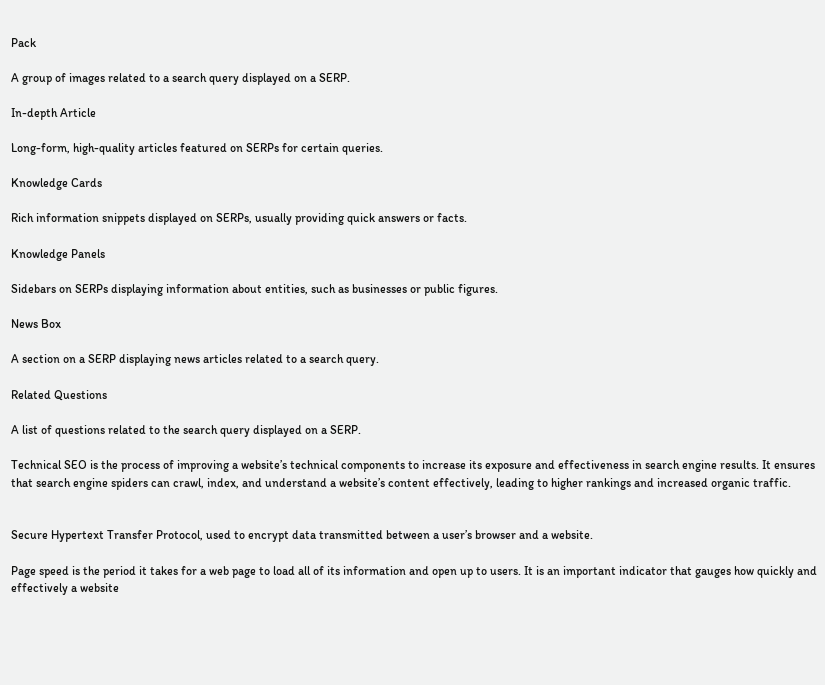Pack

A group of images related to a search query displayed on a SERP.

In-depth Article

Long-form, high-quality articles featured on SERPs for certain queries.

Knowledge Cards

Rich information snippets displayed on SERPs, usually providing quick answers or facts.

Knowledge Panels

Sidebars on SERPs displaying information about entities, such as businesses or public figures.

News Box

A section on a SERP displaying news articles related to a search query.

Related Questions

A list of questions related to the search query displayed on a SERP.

Technical SEO is the process of improving a website’s technical components to increase its exposure and effectiveness in search engine results. It ensures that search engine spiders can crawl, index, and understand a website’s content effectively, leading to higher rankings and increased organic traffic.


Secure Hypertext Transfer Protocol, used to encrypt data transmitted between a user’s browser and a website.

Page speed is the period it takes for a web page to load all of its information and open up to users. It is an important indicator that gauges how quickly and effectively a website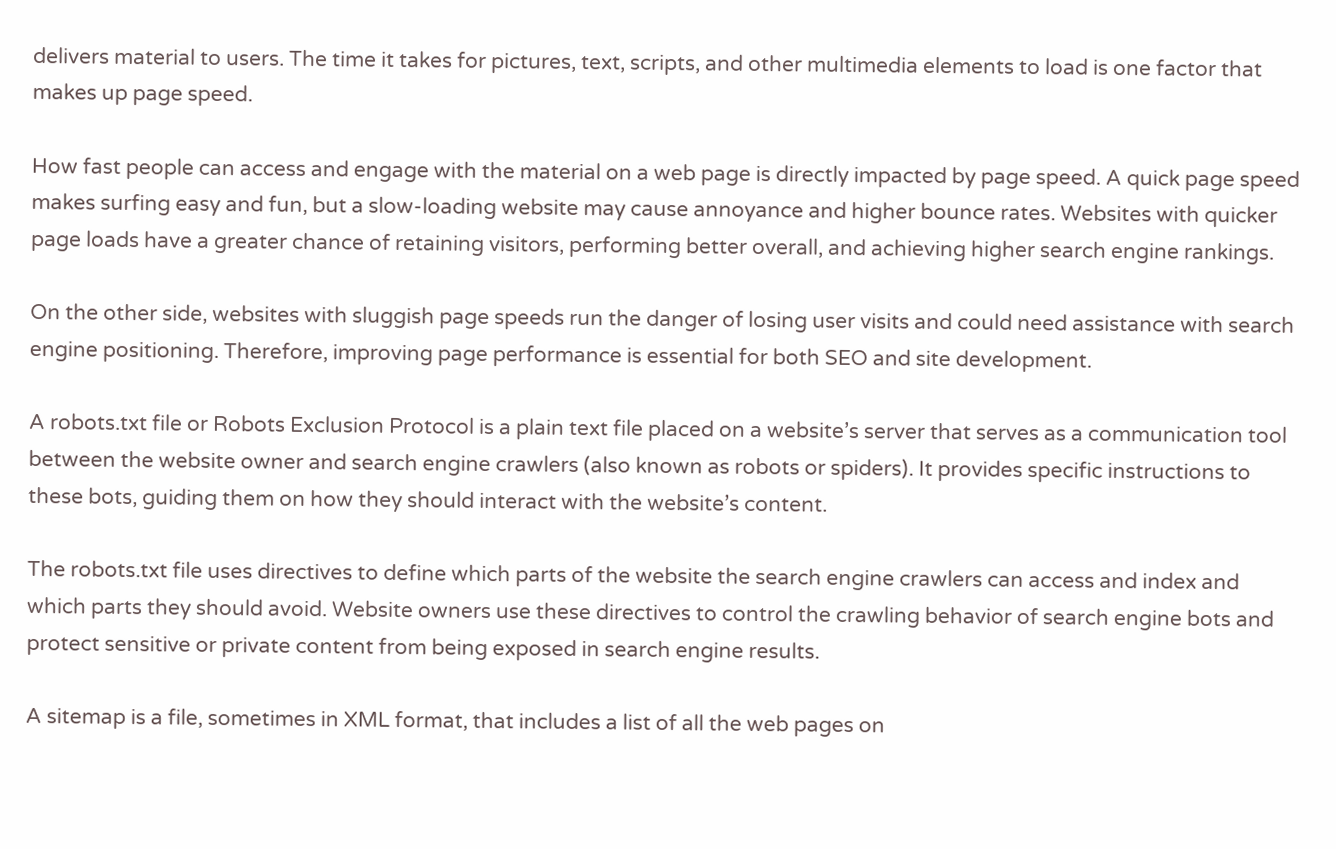delivers material to users. The time it takes for pictures, text, scripts, and other multimedia elements to load is one factor that makes up page speed.

How fast people can access and engage with the material on a web page is directly impacted by page speed. A quick page speed makes surfing easy and fun, but a slow-loading website may cause annoyance and higher bounce rates. Websites with quicker page loads have a greater chance of retaining visitors, performing better overall, and achieving higher search engine rankings.

On the other side, websites with sluggish page speeds run the danger of losing user visits and could need assistance with search engine positioning. Therefore, improving page performance is essential for both SEO and site development.

A robots.txt file or Robots Exclusion Protocol is a plain text file placed on a website’s server that serves as a communication tool between the website owner and search engine crawlers (also known as robots or spiders). It provides specific instructions to these bots, guiding them on how they should interact with the website’s content.

The robots.txt file uses directives to define which parts of the website the search engine crawlers can access and index and which parts they should avoid. Website owners use these directives to control the crawling behavior of search engine bots and protect sensitive or private content from being exposed in search engine results.

A sitemap is a file, sometimes in XML format, that includes a list of all the web pages on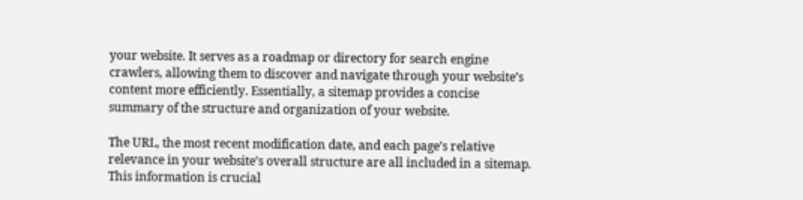your website. It serves as a roadmap or directory for search engine crawlers, allowing them to discover and navigate through your website’s content more efficiently. Essentially, a sitemap provides a concise summary of the structure and organization of your website.

The URL, the most recent modification date, and each page’s relative relevance in your website’s overall structure are all included in a sitemap. This information is crucial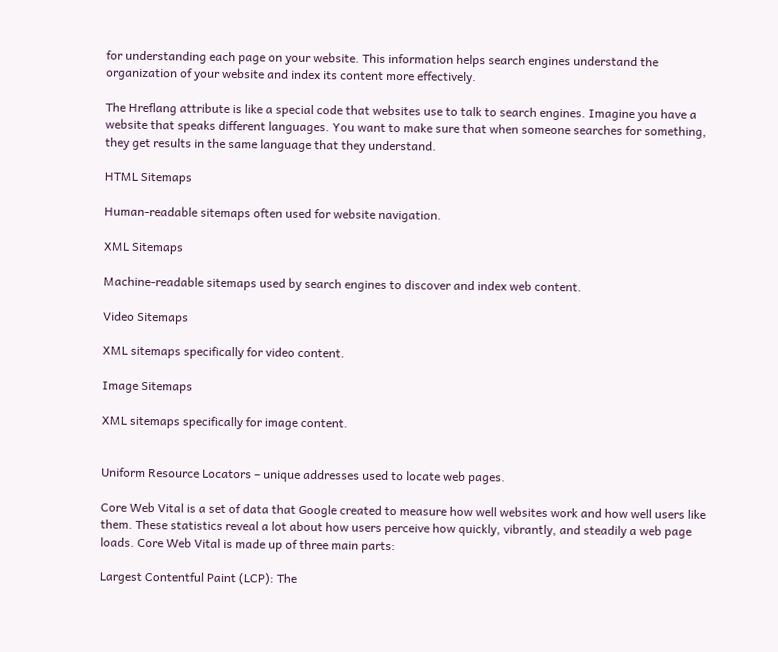for understanding each page on your website. This information helps search engines understand the organization of your website and index its content more effectively.

The Hreflang attribute is like a special code that websites use to talk to search engines. Imagine you have a website that speaks different languages. You want to make sure that when someone searches for something, they get results in the same language that they understand.

HTML Sitemaps

Human-readable sitemaps often used for website navigation.

XML Sitemaps

Machine-readable sitemaps used by search engines to discover and index web content.

Video Sitemaps

XML sitemaps specifically for video content.

Image Sitemaps

XML sitemaps specifically for image content.


Uniform Resource Locators – unique addresses used to locate web pages.

Core Web Vital is a set of data that Google created to measure how well websites work and how well users like them. These statistics reveal a lot about how users perceive how quickly, vibrantly, and steadily a web page loads. Core Web Vital is made up of three main parts:

Largest Contentful Paint (LCP): The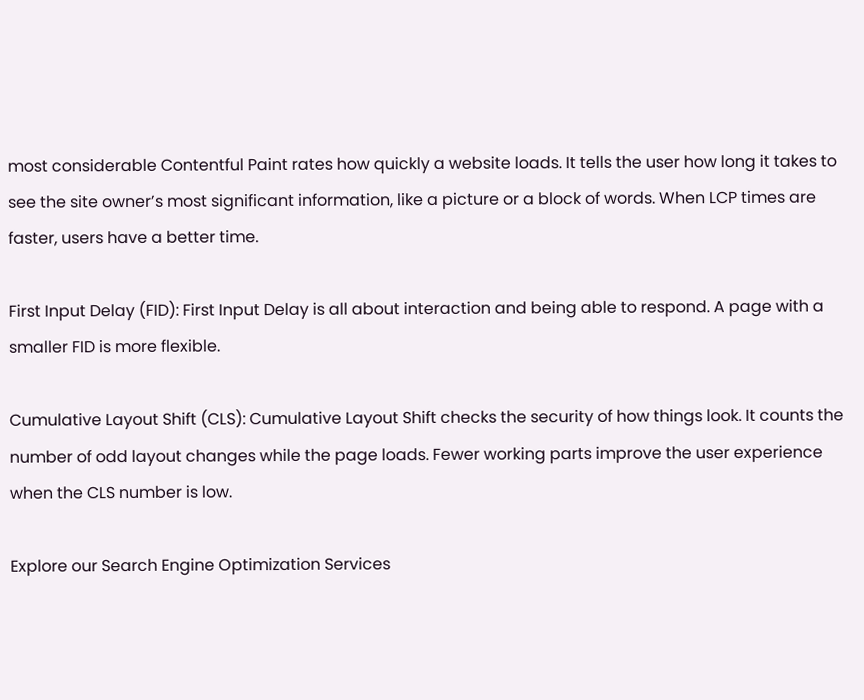most considerable Contentful Paint rates how quickly a website loads. It tells the user how long it takes to see the site owner’s most significant information, like a picture or a block of words. When LCP times are faster, users have a better time.

First Input Delay (FID): First Input Delay is all about interaction and being able to respond. A page with a smaller FID is more flexible.

Cumulative Layout Shift (CLS): Cumulative Layout Shift checks the security of how things look. It counts the number of odd layout changes while the page loads. Fewer working parts improve the user experience when the CLS number is low.

Explore our Search Engine Optimization Services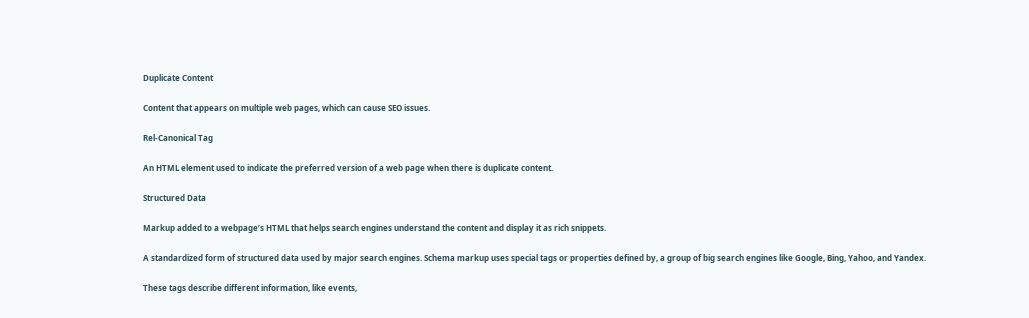Duplicate Content

Content that appears on multiple web pages, which can cause SEO issues.

Rel-Canonical Tag

An HTML element used to indicate the preferred version of a web page when there is duplicate content.

Structured Data

Markup added to a webpage’s HTML that helps search engines understand the content and display it as rich snippets.

A standardized form of structured data used by major search engines. Schema markup uses special tags or properties defined by, a group of big search engines like Google, Bing, Yahoo, and Yandex.

These tags describe different information, like events,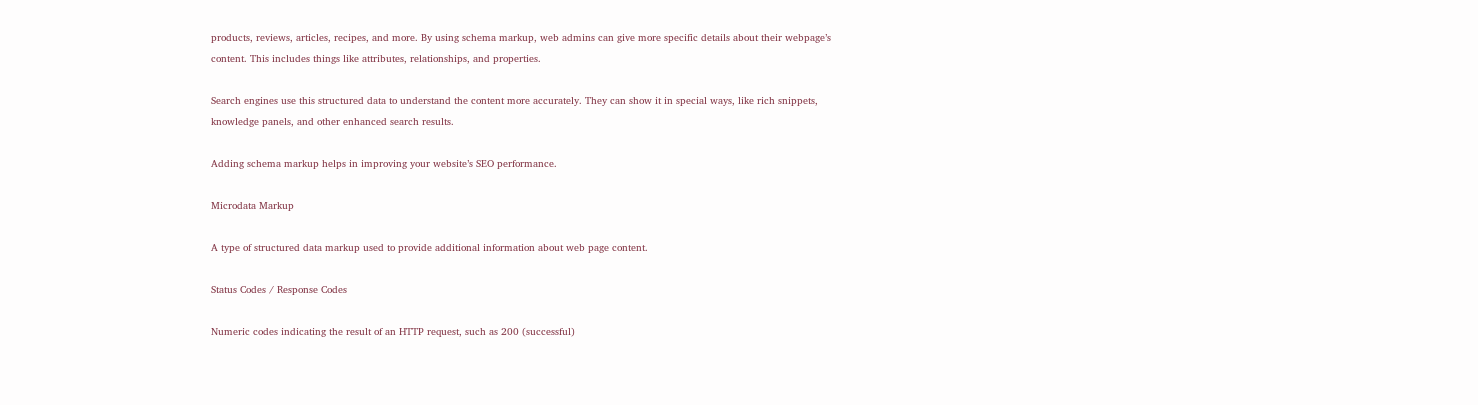products, reviews, articles, recipes, and more. By using schema markup, web admins can give more specific details about their webpage’s content. This includes things like attributes, relationships, and properties.

Search engines use this structured data to understand the content more accurately. They can show it in special ways, like rich snippets, knowledge panels, and other enhanced search results.

Adding schema markup helps in improving your website’s SEO performance.

Microdata Markup

A type of structured data markup used to provide additional information about web page content.

Status Codes / Response Codes

Numeric codes indicating the result of an HTTP request, such as 200 (successful)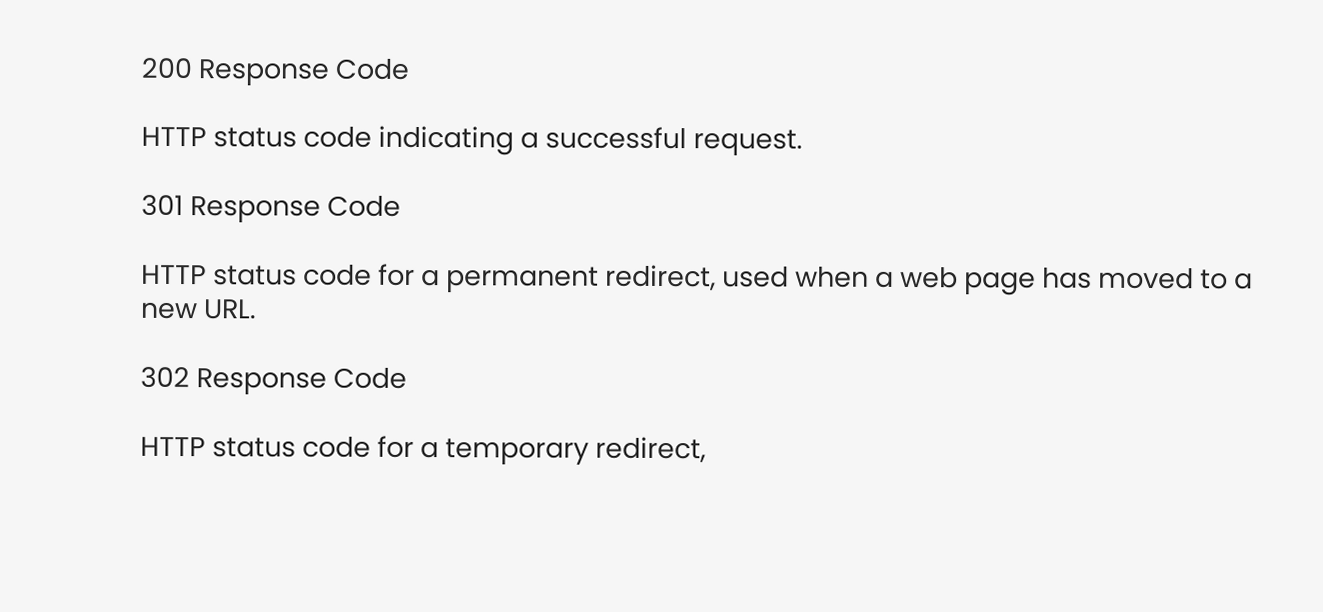200 Response Code

HTTP status code indicating a successful request.

301 Response Code

HTTP status code for a permanent redirect, used when a web page has moved to a new URL.

302 Response Code

HTTP status code for a temporary redirect,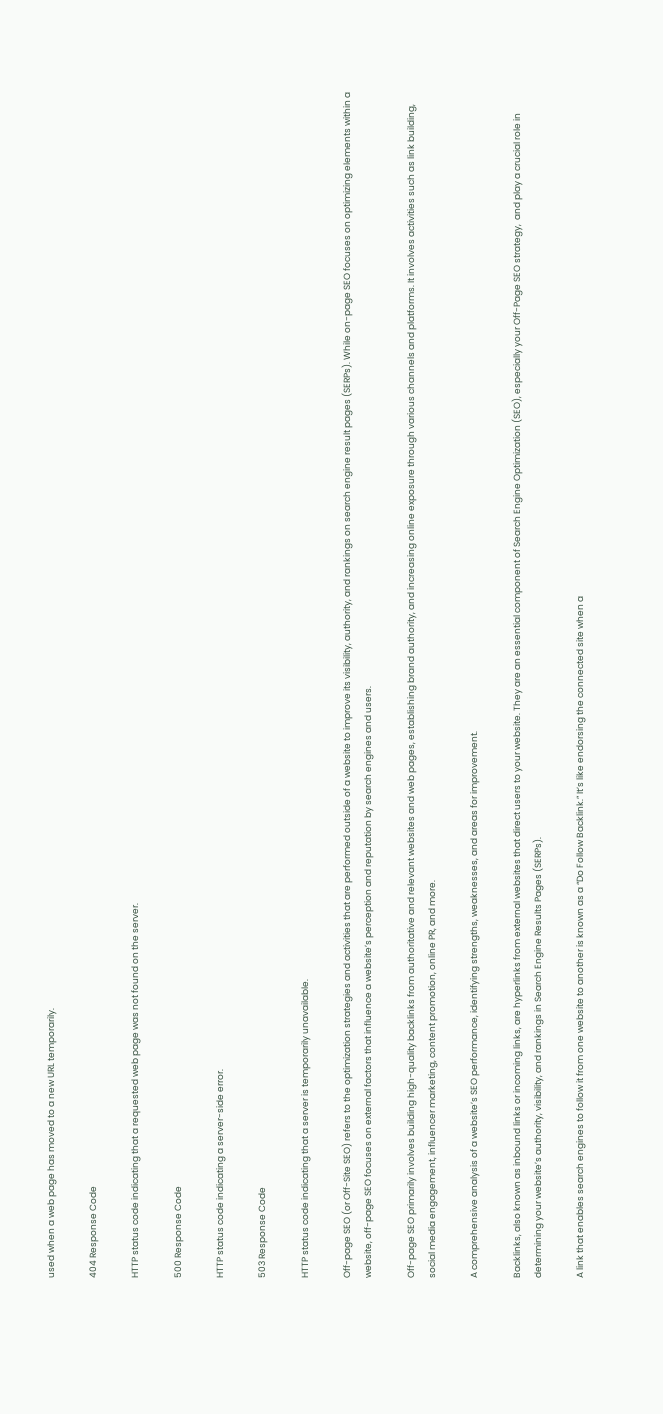used when a web page has moved to a new URL temporarily.

404 Response Code

HTTP status code indicating that a requested web page was not found on the server.

500 Response Code

HTTP status code indicating a server-side error.

503 Response Code

HTTP status code indicating that a server is temporarily unavailable.

Off-page SEO (or Off-Site SEO) refers to the optimization strategies and activities that are performed outside of a website to improve its visibility, authority, and rankings on search engine result pages (SERPs). While on-page SEO focuses on optimizing elements within a website, off-page SEO focuses on external factors that influence a website’s perception and reputation by search engines and users.

Off-page SEO primarily involves building high-quality backlinks from authoritative and relevant websites and web pages, establishing brand authority, and increasing online exposure through various channels and platforms. It involves activities such as link building, social media engagement, influencer marketing, content promotion, online PR, and more.

A comprehensive analysis of a website’s SEO performance, identifying strengths, weaknesses, and areas for improvement.

Backlinks, also known as inbound links or incoming links, are hyperlinks from external websites that direct users to your website. They are an essential component of Search Engine Optimization (SEO), especially your Off-Page SEO strategy,  and play a crucial role in determining your website’s authority, visibility, and rankings in Search Engine Results Pages (SERPs).

A link that enables search engines to follow it from one website to another is known as a “Do Follow Backlink.” It’s like endorsing the connected site when a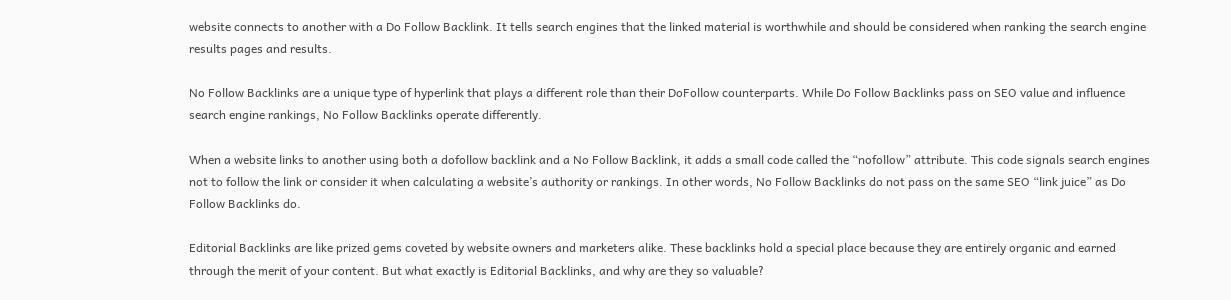website connects to another with a Do Follow Backlink. It tells search engines that the linked material is worthwhile and should be considered when ranking the search engine results pages and results.

No Follow Backlinks are a unique type of hyperlink that plays a different role than their DoFollow counterparts. While Do Follow Backlinks pass on SEO value and influence search engine rankings, No Follow Backlinks operate differently.

When a website links to another using both a dofollow backlink and a No Follow Backlink, it adds a small code called the “nofollow” attribute. This code signals search engines not to follow the link or consider it when calculating a website’s authority or rankings. In other words, No Follow Backlinks do not pass on the same SEO “link juice” as Do Follow Backlinks do.

Editorial Backlinks are like prized gems coveted by website owners and marketers alike. These backlinks hold a special place because they are entirely organic and earned through the merit of your content. But what exactly is Editorial Backlinks, and why are they so valuable?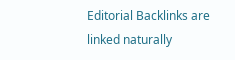Editorial Backlinks are linked naturally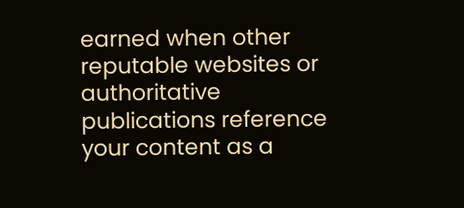earned when other reputable websites or authoritative publications reference your content as a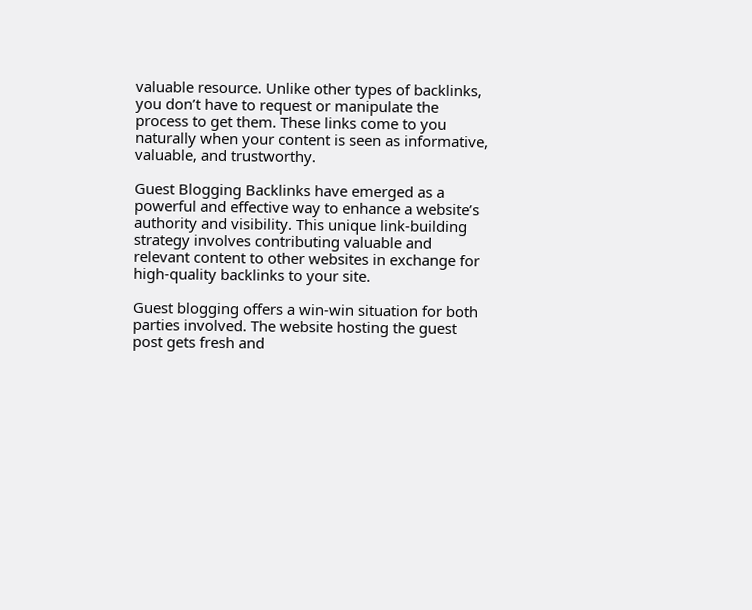valuable resource. Unlike other types of backlinks, you don’t have to request or manipulate the process to get them. These links come to you naturally when your content is seen as informative, valuable, and trustworthy.

Guest Blogging Backlinks have emerged as a powerful and effective way to enhance a website’s authority and visibility. This unique link-building strategy involves contributing valuable and relevant content to other websites in exchange for high-quality backlinks to your site.

Guest blogging offers a win-win situation for both parties involved. The website hosting the guest post gets fresh and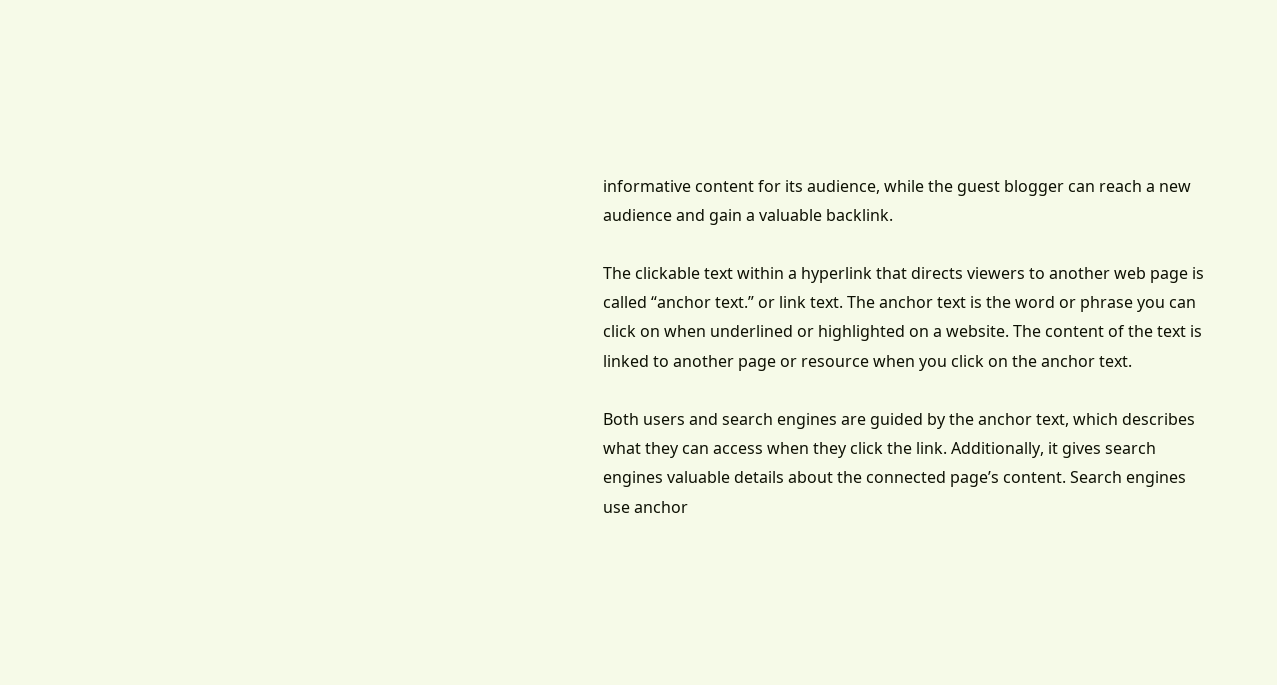informative content for its audience, while the guest blogger can reach a new audience and gain a valuable backlink.

The clickable text within a hyperlink that directs viewers to another web page is called “anchor text.” or link text. The anchor text is the word or phrase you can click on when underlined or highlighted on a website. The content of the text is linked to another page or resource when you click on the anchor text.

Both users and search engines are guided by the anchor text, which describes what they can access when they click the link. Additionally, it gives search engines valuable details about the connected page’s content. Search engines use anchor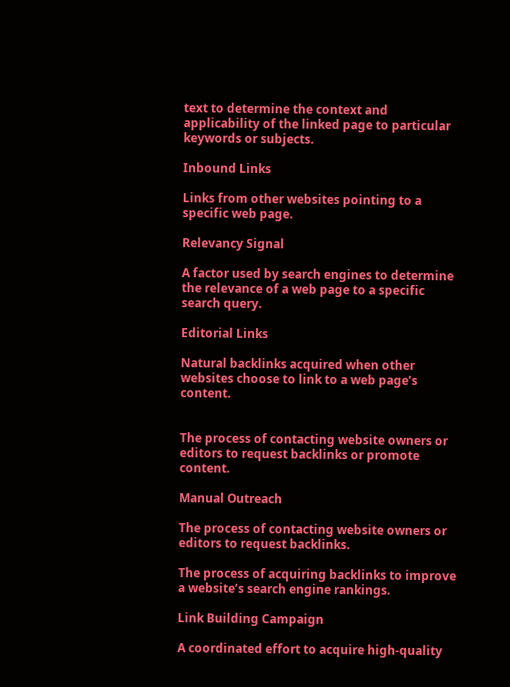text to determine the context and applicability of the linked page to particular keywords or subjects.

Inbound Links

Links from other websites pointing to a specific web page.

Relevancy Signal

A factor used by search engines to determine the relevance of a web page to a specific search query.

Editorial Links

Natural backlinks acquired when other websites choose to link to a web page’s content.


The process of contacting website owners or editors to request backlinks or promote content.

Manual Outreach

The process of contacting website owners or editors to request backlinks.

The process of acquiring backlinks to improve a website’s search engine rankings.

Link Building Campaign

A coordinated effort to acquire high-quality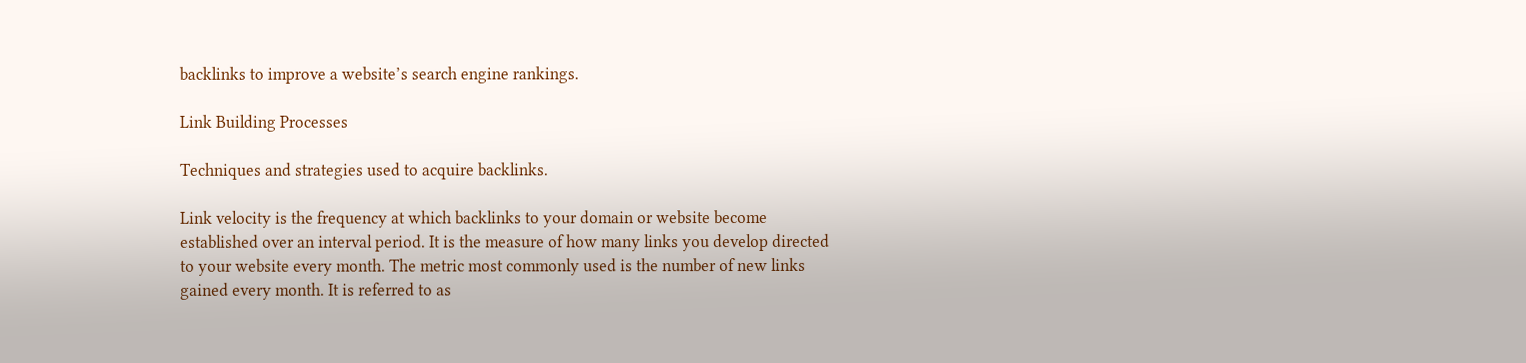backlinks to improve a website’s search engine rankings.

Link Building Processes

Techniques and strategies used to acquire backlinks.

Link velocity is the frequency at which backlinks to your domain or website become established over an interval period. It is the measure of how many links you develop directed to your website every month. The metric most commonly used is the number of new links gained every month. It is referred to as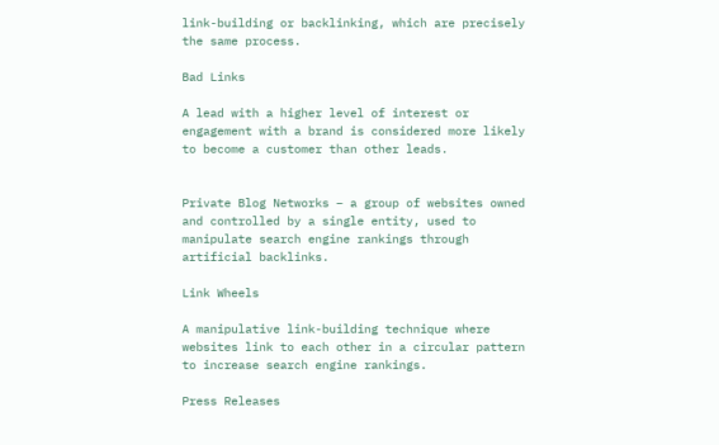link-building or backlinking, which are precisely the same process.

Bad Links

A lead with a higher level of interest or engagement with a brand is considered more likely to become a customer than other leads.


Private Blog Networks – a group of websites owned and controlled by a single entity, used to manipulate search engine rankings through artificial backlinks.

Link Wheels

A manipulative link-building technique where websites link to each other in a circular pattern to increase search engine rankings.

Press Releases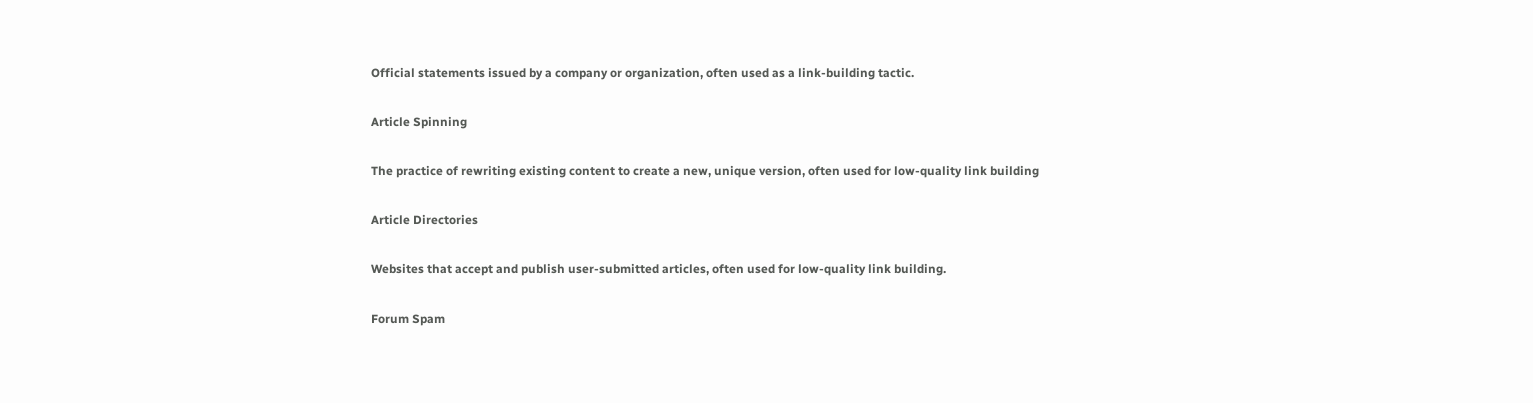Official statements issued by a company or organization, often used as a link-building tactic.

Article Spinning

The practice of rewriting existing content to create a new, unique version, often used for low-quality link building

Article Directories

Websites that accept and publish user-submitted articles, often used for low-quality link building.

Forum Spam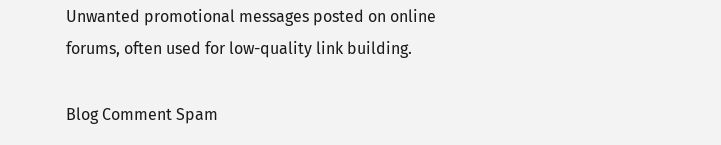Unwanted promotional messages posted on online forums, often used for low-quality link building.

Blog Comment Spam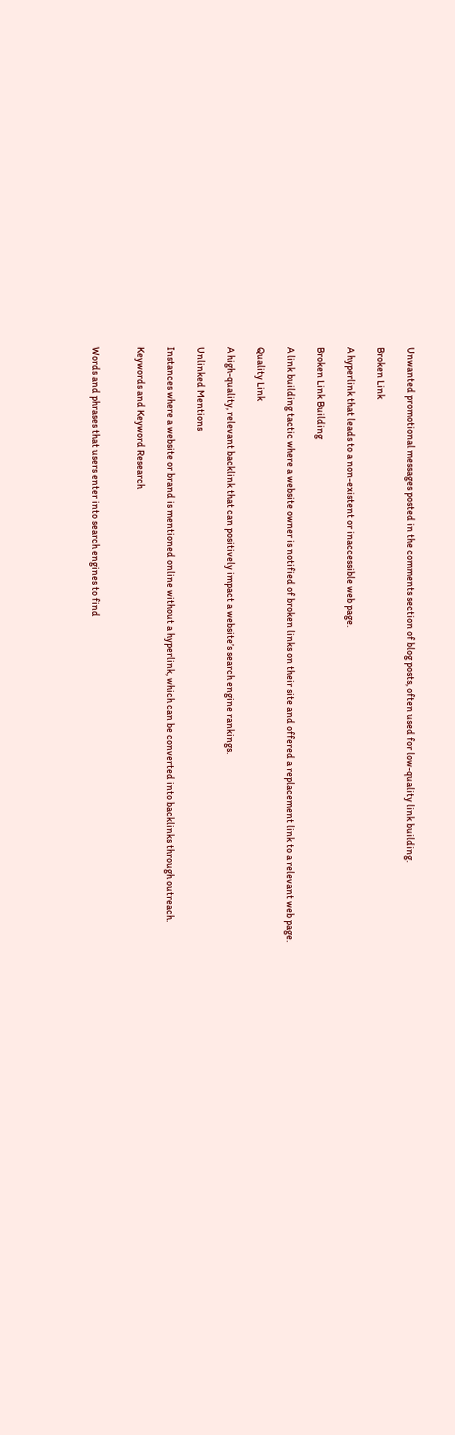Unwanted promotional messages posted in the comments section of blog posts, often used for low-quality link building.

Broken Link

A hyperlink that leads to a non-existent or inaccessible web page.

Broken Link Building

A link building tactic where a website owner is notified of broken links on their site and offered a replacement link to a relevant web page.

Quality Link

A high-quality, relevant backlink that can positively impact a website’s search engine rankings.

Unlinked Mentions

Instances where a website or brand is mentioned online without a hyperlink, which can be converted into backlinks through outreach.

Keywords and Keyword Research


Words and phrases that users enter into search engines to find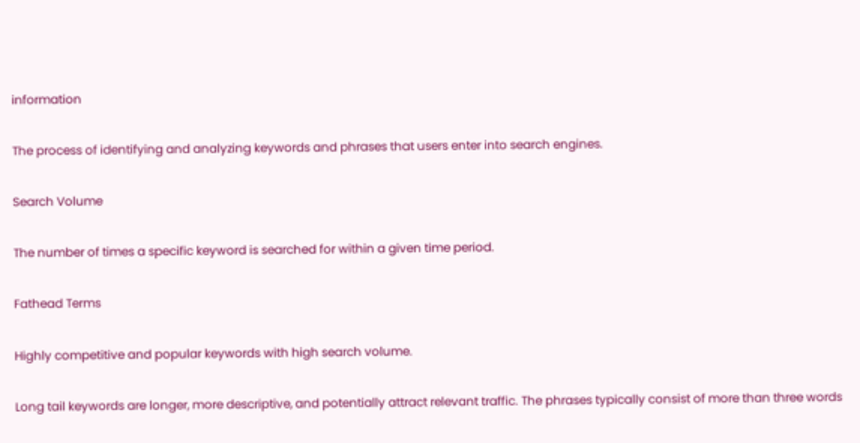information

The process of identifying and analyzing keywords and phrases that users enter into search engines.

Search Volume

The number of times a specific keyword is searched for within a given time period.

Fathead Terms

Highly competitive and popular keywords with high search volume.

Long tail keywords are longer, more descriptive, and potentially attract relevant traffic. The phrases typically consist of more than three words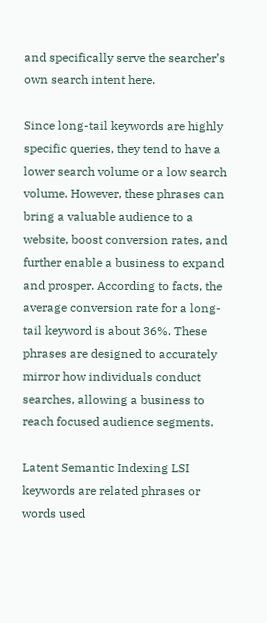and specifically serve the searcher’s own search intent here.

Since long-tail keywords are highly specific queries, they tend to have a lower search volume or a low search volume. However, these phrases can bring a valuable audience to a website, boost conversion rates, and further enable a business to expand and prosper. According to facts, the average conversion rate for a long-tail keyword is about 36%. These phrases are designed to accurately mirror how individuals conduct searches, allowing a business to reach focused audience segments.

Latent Semantic Indexing LSI keywords are related phrases or words used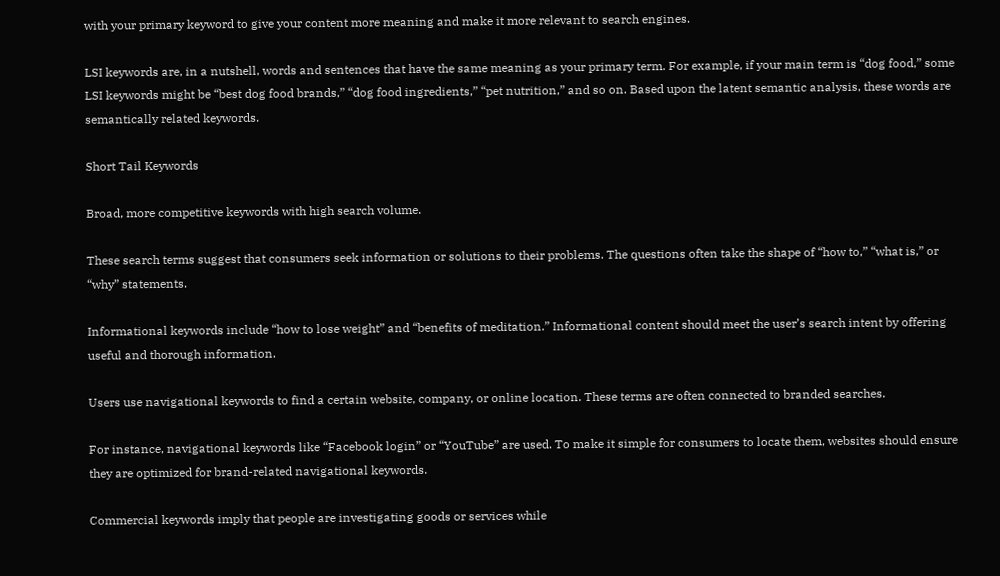with your primary keyword to give your content more meaning and make it more relevant to search engines.

LSI keywords are, in a nutshell, words and sentences that have the same meaning as your primary term. For example, if your main term is “dog food,” some LSI keywords might be “best dog food brands,” “dog food ingredients,” “pet nutrition,” and so on. Based upon the latent semantic analysis, these words are semantically related keywords.

Short Tail Keywords

Broad, more competitive keywords with high search volume.

These search terms suggest that consumers seek information or solutions to their problems. The questions often take the shape of “how to,” “what is,” or “why” statements.

Informational keywords include “how to lose weight” and “benefits of meditation.” Informational content should meet the user’s search intent by offering useful and thorough information.

Users use navigational keywords to find a certain website, company, or online location. These terms are often connected to branded searches.

For instance, navigational keywords like “Facebook login” or “YouTube” are used. To make it simple for consumers to locate them, websites should ensure they are optimized for brand-related navigational keywords.

Commercial keywords imply that people are investigating goods or services while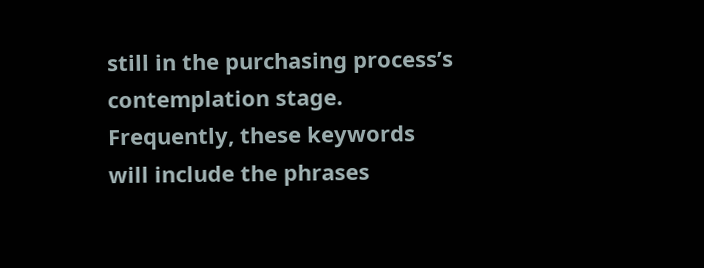still in the purchasing process’s contemplation stage. Frequently, these keywords will include the phrases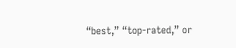“best,” “top-rated,” or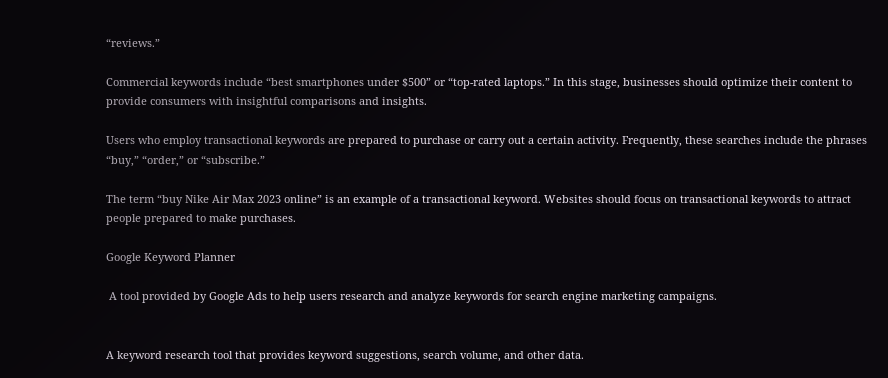“reviews.”

Commercial keywords include “best smartphones under $500” or “top-rated laptops.” In this stage, businesses should optimize their content to provide consumers with insightful comparisons and insights.

Users who employ transactional keywords are prepared to purchase or carry out a certain activity. Frequently, these searches include the phrases “buy,” “order,” or “subscribe.”

The term “buy Nike Air Max 2023 online” is an example of a transactional keyword. Websites should focus on transactional keywords to attract people prepared to make purchases.

Google Keyword Planner

 A tool provided by Google Ads to help users research and analyze keywords for search engine marketing campaigns.


A keyword research tool that provides keyword suggestions, search volume, and other data.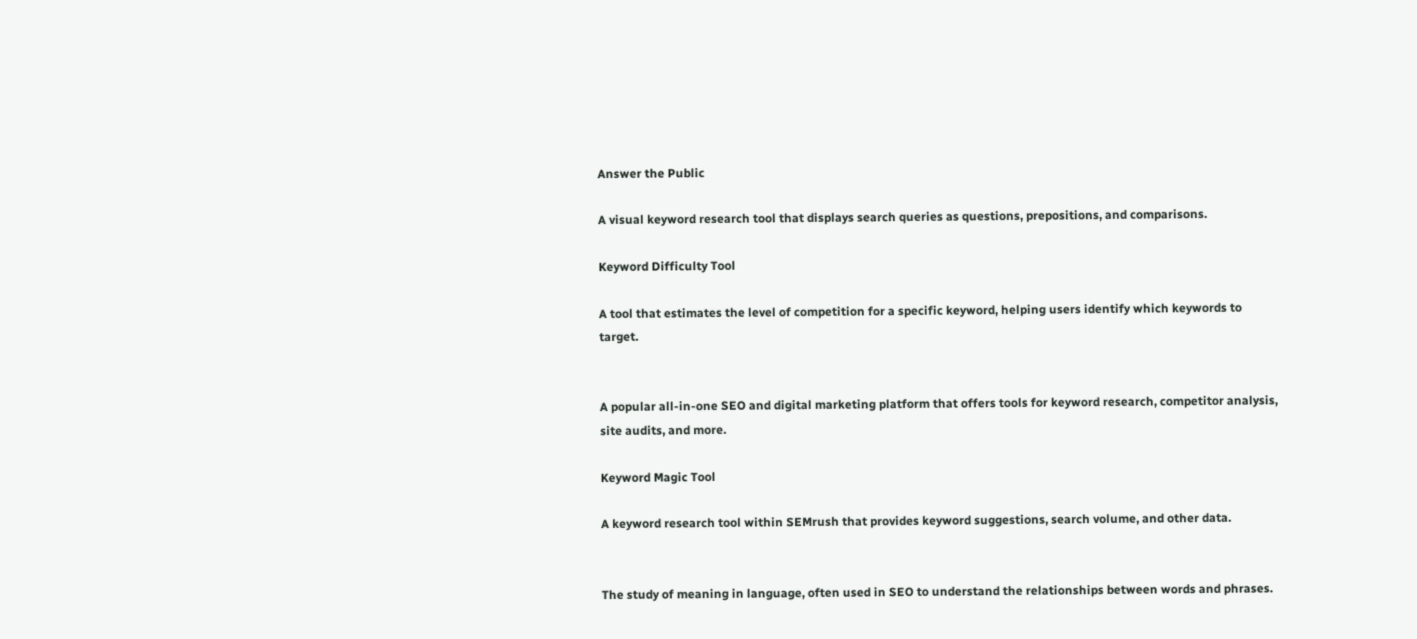Answer the Public

A visual keyword research tool that displays search queries as questions, prepositions, and comparisons.

Keyword Difficulty Tool

A tool that estimates the level of competition for a specific keyword, helping users identify which keywords to target.


A popular all-in-one SEO and digital marketing platform that offers tools for keyword research, competitor analysis, site audits, and more.

Keyword Magic Tool

A keyword research tool within SEMrush that provides keyword suggestions, search volume, and other data.


The study of meaning in language, often used in SEO to understand the relationships between words and phrases.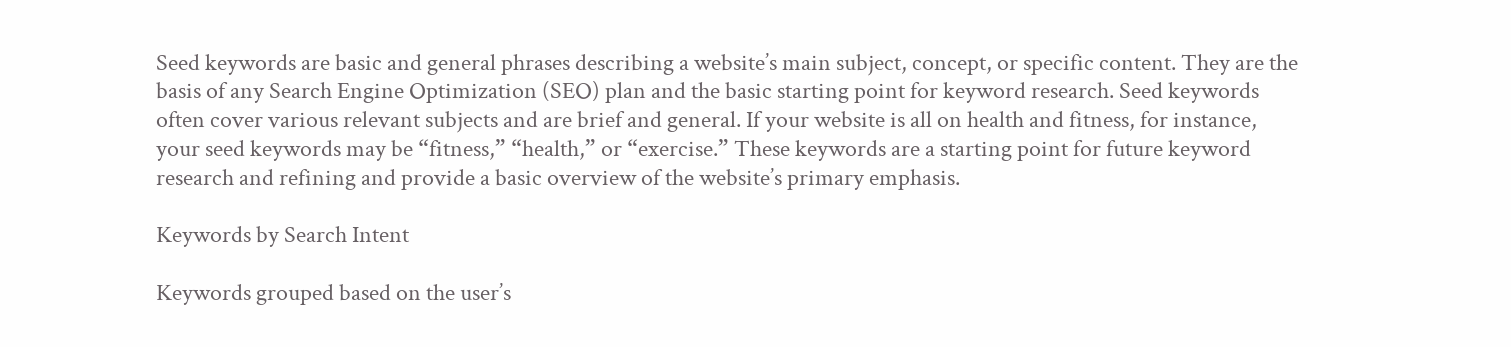Seed keywords are basic and general phrases describing a website’s main subject, concept, or specific content. They are the basis of any Search Engine Optimization (SEO) plan and the basic starting point for keyword research. Seed keywords often cover various relevant subjects and are brief and general. If your website is all on health and fitness, for instance, your seed keywords may be “fitness,” “health,” or “exercise.” These keywords are a starting point for future keyword research and refining and provide a basic overview of the website’s primary emphasis.

Keywords by Search Intent

Keywords grouped based on the user’s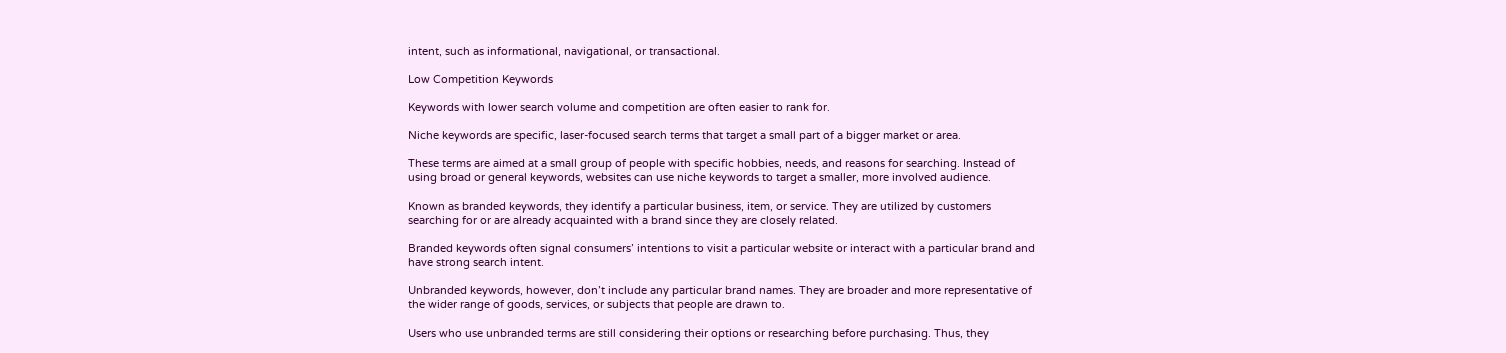intent, such as informational, navigational, or transactional.

Low Competition Keywords

Keywords with lower search volume and competition are often easier to rank for.

Niche keywords are specific, laser-focused search terms that target a small part of a bigger market or area.

These terms are aimed at a small group of people with specific hobbies, needs, and reasons for searching. Instead of using broad or general keywords, websites can use niche keywords to target a smaller, more involved audience.

Known as branded keywords, they identify a particular business, item, or service. They are utilized by customers searching for or are already acquainted with a brand since they are closely related.

Branded keywords often signal consumers’ intentions to visit a particular website or interact with a particular brand and have strong search intent.

Unbranded keywords, however, don’t include any particular brand names. They are broader and more representative of the wider range of goods, services, or subjects that people are drawn to.

Users who use unbranded terms are still considering their options or researching before purchasing. Thus, they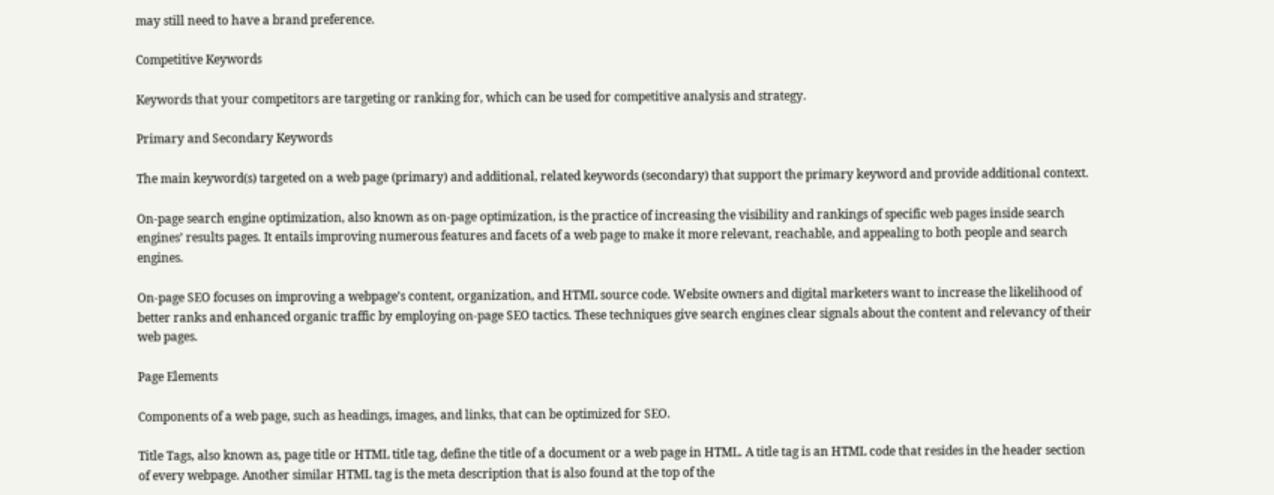may still need to have a brand preference.

Competitive Keywords

Keywords that your competitors are targeting or ranking for, which can be used for competitive analysis and strategy.

Primary and Secondary Keywords

The main keyword(s) targeted on a web page (primary) and additional, related keywords (secondary) that support the primary keyword and provide additional context.

On-page search engine optimization, also known as on-page optimization, is the practice of increasing the visibility and rankings of specific web pages inside search engines’ results pages. It entails improving numerous features and facets of a web page to make it more relevant, reachable, and appealing to both people and search engines.

On-page SEO focuses on improving a webpage’s content, organization, and HTML source code. Website owners and digital marketers want to increase the likelihood of better ranks and enhanced organic traffic by employing on-page SEO tactics. These techniques give search engines clear signals about the content and relevancy of their web pages.

Page Elements

Components of a web page, such as headings, images, and links, that can be optimized for SEO.

Title Tags, also known as, page title or HTML title tag, define the title of a document or a web page in HTML. A title tag is an HTML code that resides in the header section of every webpage. Another similar HTML tag is the meta description that is also found at the top of the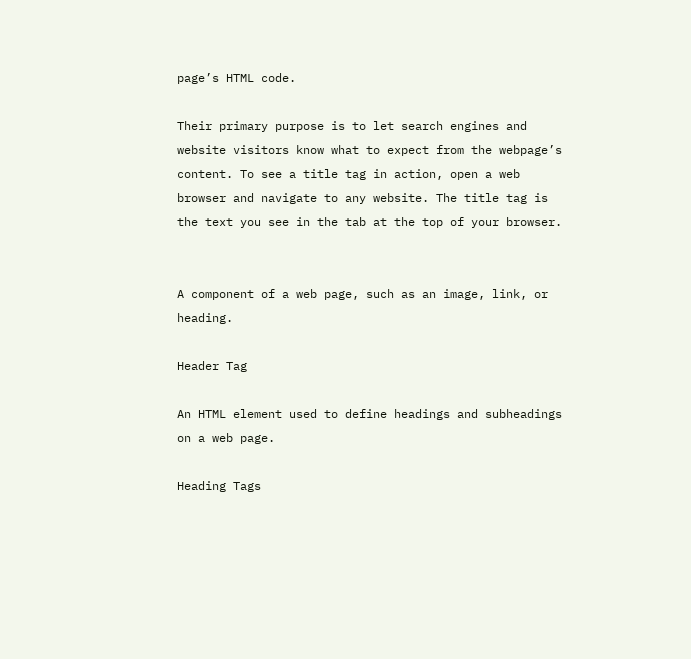page’s HTML code.

Their primary purpose is to let search engines and website visitors know what to expect from the webpage’s content. To see a title tag in action, open a web browser and navigate to any website. The title tag is the text you see in the tab at the top of your browser.


A component of a web page, such as an image, link, or heading.

Header Tag

An HTML element used to define headings and subheadings on a web page.

Heading Tags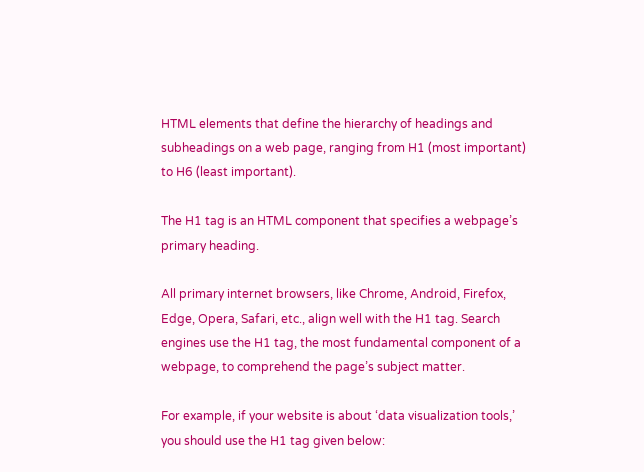HTML elements that define the hierarchy of headings and subheadings on a web page, ranging from H1 (most important) to H6 (least important).

The H1 tag is an HTML component that specifies a webpage’s primary heading.

All primary internet browsers, like Chrome, Android, Firefox, Edge, Opera, Safari, etc., align well with the H1 tag. Search engines use the H1 tag, the most fundamental component of a webpage, to comprehend the page’s subject matter.

For example, if your website is about ‘data visualization tools,’ you should use the H1 tag given below: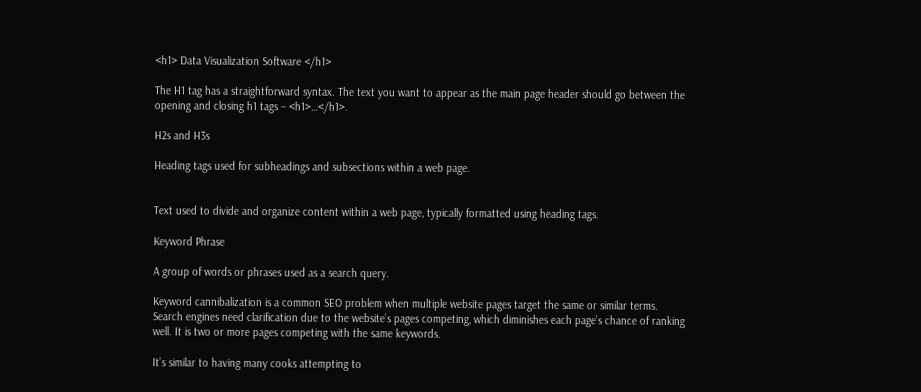<h1> Data Visualization Software </h1>

The H1 tag has a straightforward syntax. The text you want to appear as the main page header should go between the opening and closing h1 tags – <h1>…</h1>.

H2s and H3s

Heading tags used for subheadings and subsections within a web page.


Text used to divide and organize content within a web page, typically formatted using heading tags.

Keyword Phrase

A group of words or phrases used as a search query.

Keyword cannibalization is a common SEO problem when multiple website pages target the same or similar terms. Search engines need clarification due to the website’s pages competing, which diminishes each page’s chance of ranking well. It is two or more pages competing with the same keywords.

It’s similar to having many cooks attempting to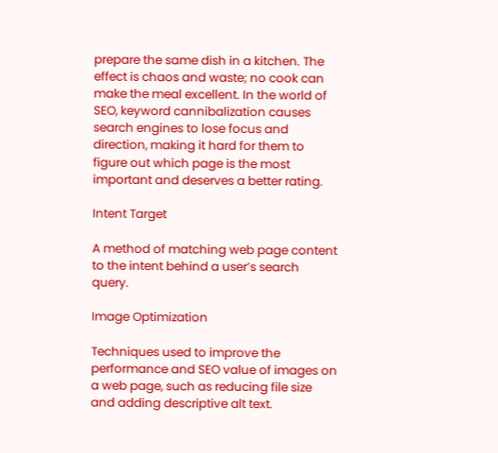prepare the same dish in a kitchen. The effect is chaos and waste; no cook can make the meal excellent. In the world of SEO, keyword cannibalization causes search engines to lose focus and direction, making it hard for them to figure out which page is the most important and deserves a better rating.

Intent Target

A method of matching web page content to the intent behind a user’s search query.

Image Optimization

Techniques used to improve the performance and SEO value of images on a web page, such as reducing file size and adding descriptive alt text.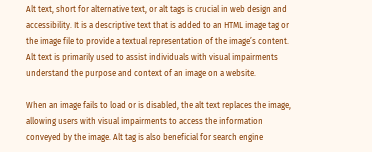Alt text, short for alternative text, or alt tags is crucial in web design and accessibility. It is a descriptive text that is added to an HTML image tag or the image file to provide a textual representation of the image’s content. Alt text is primarily used to assist individuals with visual impairments understand the purpose and context of an image on a website.

When an image fails to load or is disabled, the alt text replaces the image, allowing users with visual impairments to access the information conveyed by the image. Alt tag is also beneficial for search engine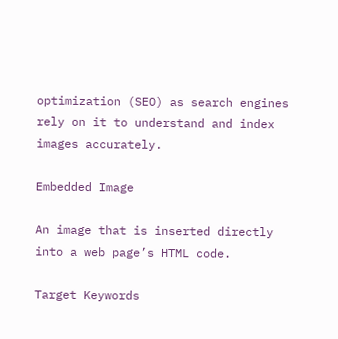optimization (SEO) as search engines rely on it to understand and index images accurately.

Embedded Image

An image that is inserted directly into a web page’s HTML code.

Target Keywords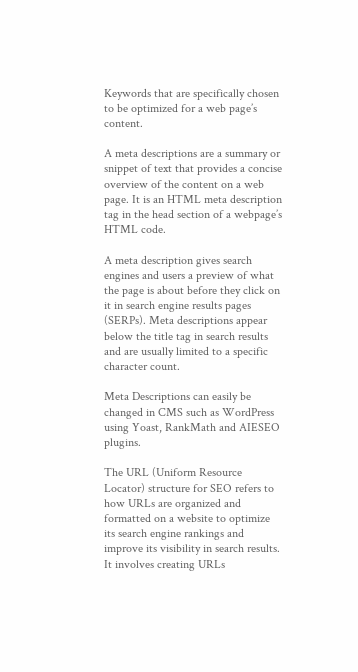Keywords that are specifically chosen to be optimized for a web page’s content.

A meta descriptions are a summary or snippet of text that provides a concise overview of the content on a web page. It is an HTML meta description tag in the head section of a webpage’s HTML code.

A meta description gives search engines and users a preview of what the page is about before they click on it in search engine results pages (SERPs). Meta descriptions appear below the title tag in search results and are usually limited to a specific character count.

Meta Descriptions can easily be changed in CMS such as WordPress using Yoast, RankMath and AIESEO plugins.

The URL (Uniform Resource Locator) structure for SEO refers to how URLs are organized and formatted on a website to optimize its search engine rankings and improve its visibility in search results. It involves creating URLs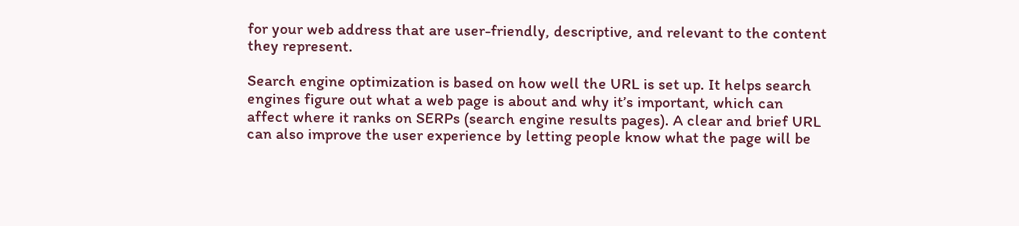for your web address that are user-friendly, descriptive, and relevant to the content they represent.

Search engine optimization is based on how well the URL is set up. It helps search engines figure out what a web page is about and why it’s important, which can affect where it ranks on SERPs (search engine results pages). A clear and brief URL can also improve the user experience by letting people know what the page will be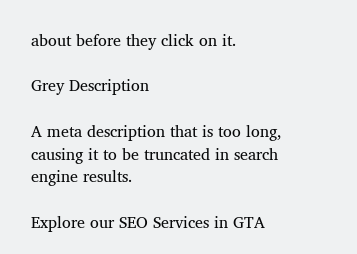about before they click on it.

Grey Description

A meta description that is too long, causing it to be truncated in search engine results.

Explore our SEO Services in GTA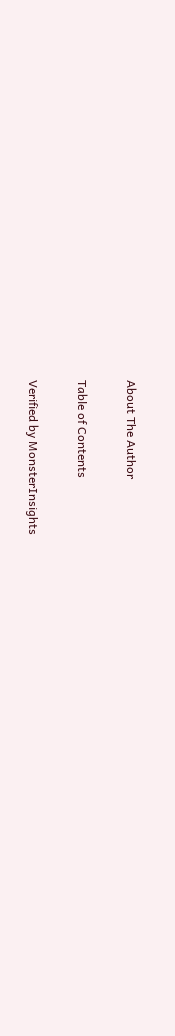About The Author

Table of Contents

Verified by MonsterInsights